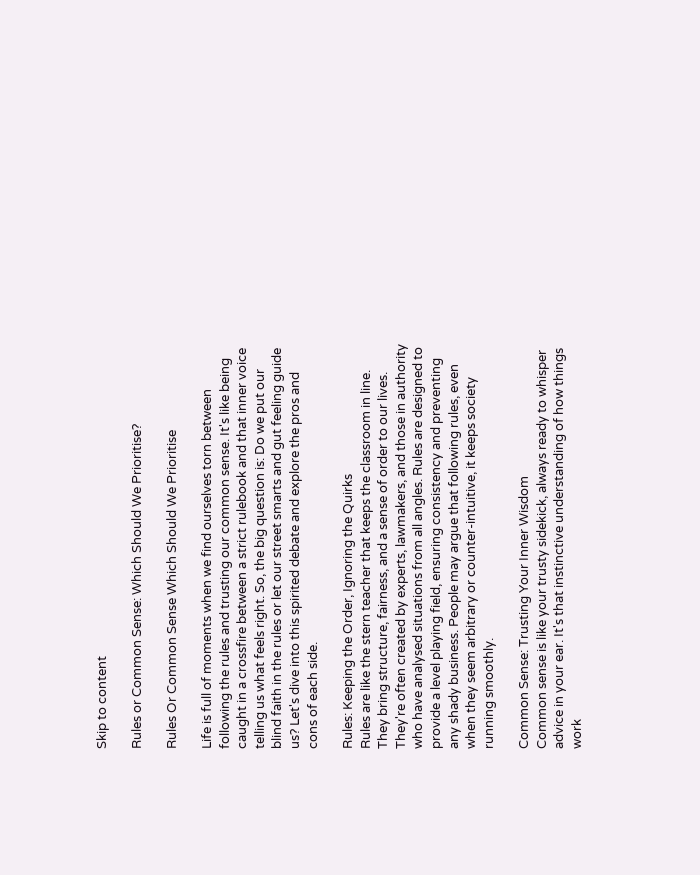Skip to content

Rules or Common Sense: Which Should We Prioritise?

Rules Or Common Sense Which Should We Prioritise

Life is full of moments when we find ourselves torn between following the rules and trusting our common sense. It's like being caught in a crossfire between a strict rulebook and that inner voice telling us what feels right. So, the big question is: Do we put our blind faith in the rules or let our street smarts and gut feeling guide us? Let's dive into this spirited debate and explore the pros and cons of each side.

Rules: Keeping the Order, Ignoring the Quirks
Rules are like the stern teacher that keeps the classroom in line. They bring structure, fairness, and a sense of order to our lives. They're often created by experts, lawmakers, and those in authority who have analysed situations from all angles. Rules are designed to provide a level playing field, ensuring consistency and preventing any shady business. People may argue that following rules, even when they seem arbitrary or counter-intuitive, it keeps society running smoothly.

Common Sense: Trusting Your Inner Wisdom
Common sense is like your trusty sidekick, always ready to whisper advice in your ear. It's that instinctive understanding of how things work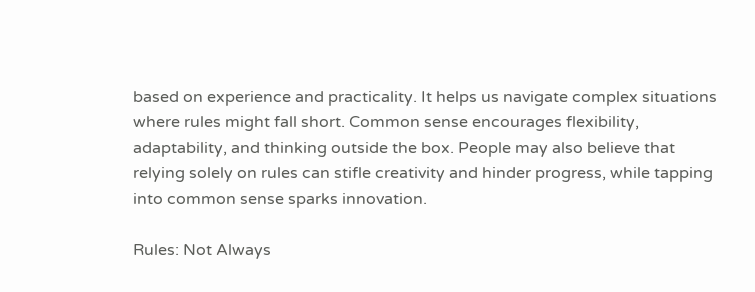based on experience and practicality. It helps us navigate complex situations where rules might fall short. Common sense encourages flexibility, adaptability, and thinking outside the box. People may also believe that relying solely on rules can stifle creativity and hinder progress, while tapping into common sense sparks innovation.

Rules: Not Always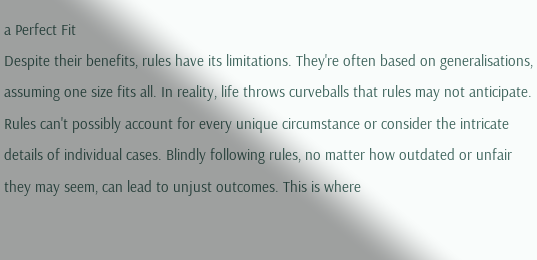a Perfect Fit
Despite their benefits, rules have its limitations. They're often based on generalisations, assuming one size fits all. In reality, life throws curveballs that rules may not anticipate. Rules can't possibly account for every unique circumstance or consider the intricate details of individual cases. Blindly following rules, no matter how outdated or unfair they may seem, can lead to unjust outcomes. This is where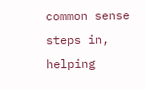common sense steps in, helping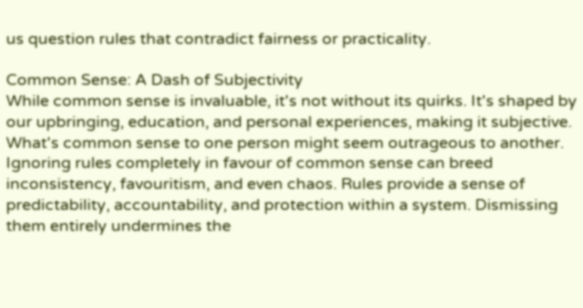us question rules that contradict fairness or practicality.

Common Sense: A Dash of Subjectivity
While common sense is invaluable, it's not without its quirks. It's shaped by our upbringing, education, and personal experiences, making it subjective. What's common sense to one person might seem outrageous to another. Ignoring rules completely in favour of common sense can breed inconsistency, favouritism, and even chaos. Rules provide a sense of predictability, accountability, and protection within a system. Dismissing them entirely undermines the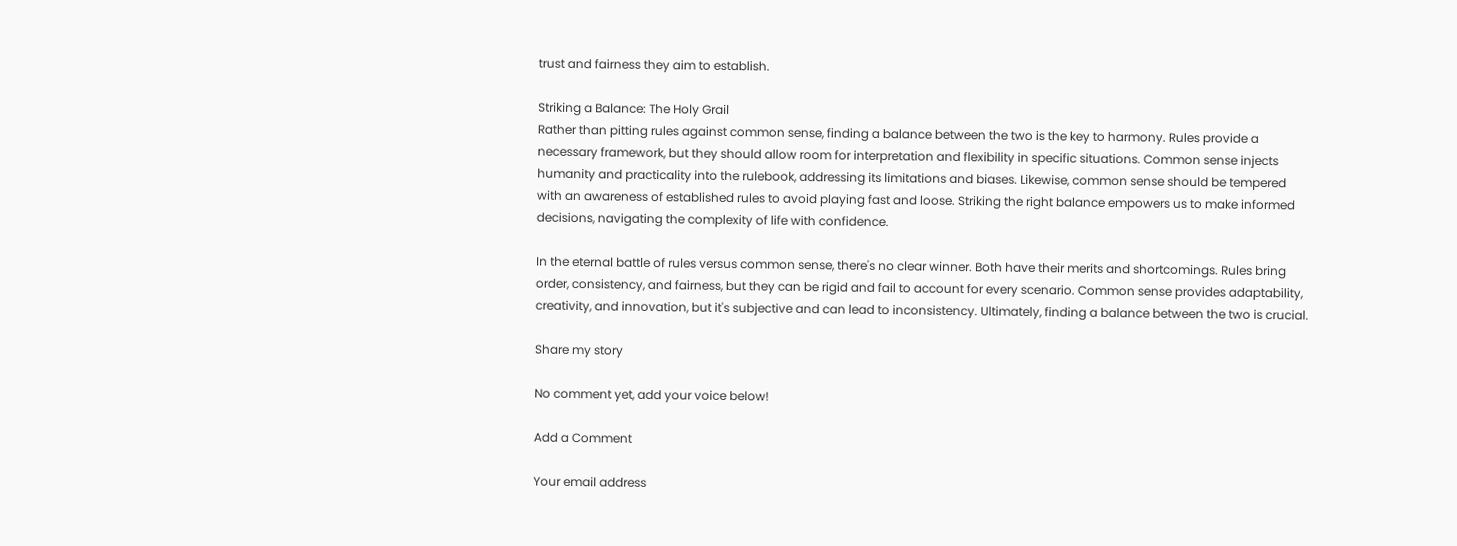trust and fairness they aim to establish.

Striking a Balance: The Holy Grail
Rather than pitting rules against common sense, finding a balance between the two is the key to harmony. Rules provide a necessary framework, but they should allow room for interpretation and flexibility in specific situations. Common sense injects humanity and practicality into the rulebook, addressing its limitations and biases. Likewise, common sense should be tempered with an awareness of established rules to avoid playing fast and loose. Striking the right balance empowers us to make informed decisions, navigating the complexity of life with confidence.

In the eternal battle of rules versus common sense, there's no clear winner. Both have their merits and shortcomings. Rules bring order, consistency, and fairness, but they can be rigid and fail to account for every scenario. Common sense provides adaptability, creativity, and innovation, but it's subjective and can lead to inconsistency. Ultimately, finding a balance between the two is crucial.

Share my story

No comment yet, add your voice below!

Add a Comment

Your email address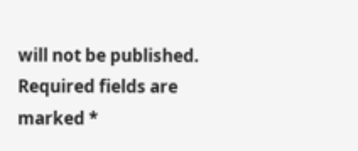will not be published. Required fields are marked *